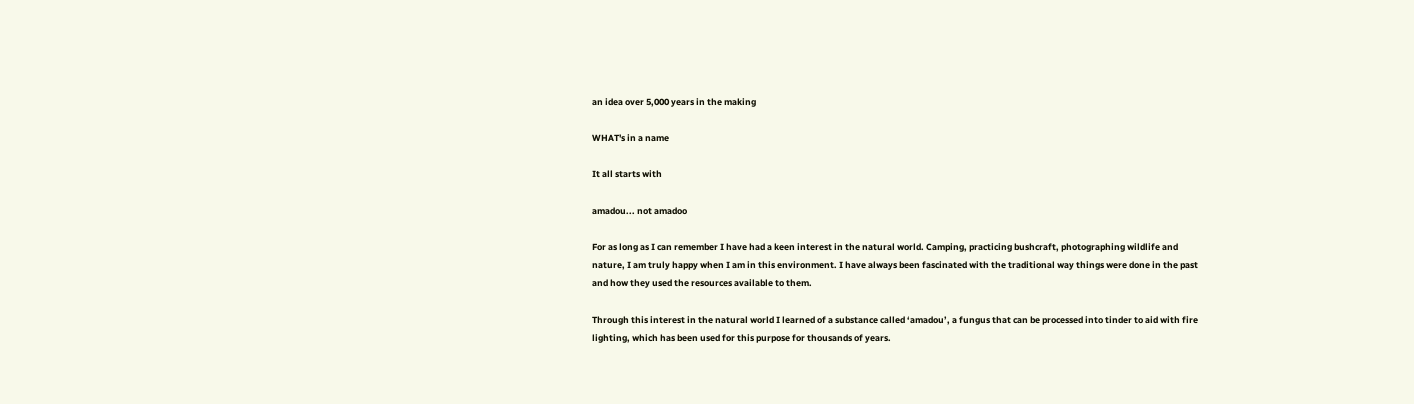an idea over 5,000 years in the making

WHAT's in a name

It all starts with

amadou... not amadoo

For as long as I can remember I have had a keen interest in the natural world. Camping, practicing bushcraft, photographing wildlife and nature, I am truly happy when I am in this environment. I have always been fascinated with the traditional way things were done in the past and how they used the resources available to them.

Through this interest in the natural world I learned of a substance called ‘amadou’, a fungus that can be processed into tinder to aid with fire lighting, which has been used for this purpose for thousands of years.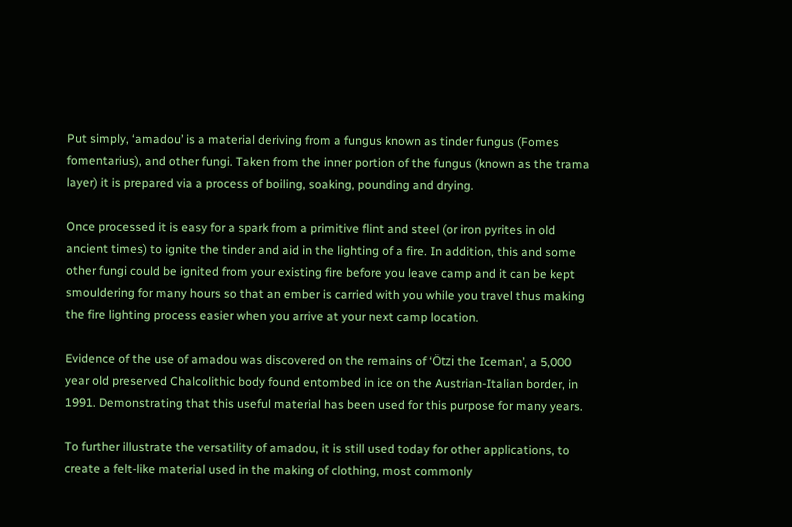Put simply, ‘amadou’ is a material deriving from a fungus known as tinder fungus (Fomes fomentarius), and other fungi. Taken from the inner portion of the fungus (known as the trama layer) it is prepared via a process of boiling, soaking, pounding and drying.

Once processed it is easy for a spark from a primitive flint and steel (or iron pyrites in old ancient times) to ignite the tinder and aid in the lighting of a fire. In addition, this and some other fungi could be ignited from your existing fire before you leave camp and it can be kept smouldering for many hours so that an ember is carried with you while you travel thus making the fire lighting process easier when you arrive at your next camp location.

Evidence of the use of amadou was discovered on the remains of ‘Ötzi the Iceman’, a 5,000 year old preserved Chalcolithic body found entombed in ice on the Austrian-Italian border, in 1991. Demonstrating that this useful material has been used for this purpose for many years.

To further illustrate the versatility of amadou, it is still used today for other applications, to create a felt-like material used in the making of clothing, most commonly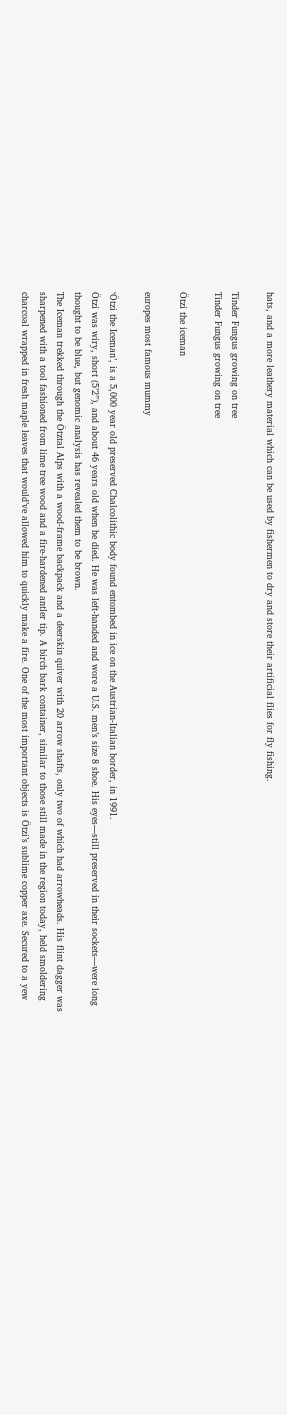hats, and a more leathery material which can be used by fishermen to dry and store their artificial flies for fly fishing.

Tinder Fungus growing on tree
Tinder Fungus growing on tree

Ötzi the iceman

europes most famous mummy

‘Ötzi the Iceman’, is a 5,000 year old preserved Chalcolithic body found entombed in ice on the Austrian-Italian border, in 1991.
Ötzi was wiry, short (5’2”), and about 46 years old when he died. He was left-handed and wore a U.S. men’s size 8 shoe. His eyes—still preserved in their sockets—were long thought to be blue, but genomic analysis has revealed them to be brown.
The Iceman trekked through the Ötztal Alps with a wood-frame backpack and a deerskin quiver with 20 arrow shafts, only two of which had arrowheads. His flint dagger was sharpened with a tool fashioned from lime tree wood and a fire-hardened antler tip. A birch bark container, similar to those still made in the region today, held smoldering charcoal wrapped in fresh maple leaves that would’ve allowed him to quickly make a fire. One of the most important objects is Ötzi’s sublime copper axe. Secured to a yew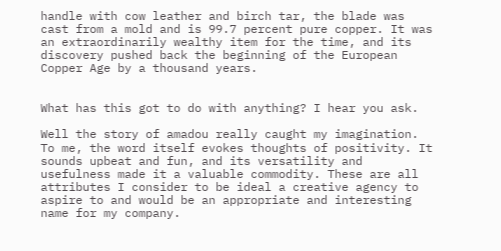handle with cow leather and birch tar, the blade was cast from a mold and is 99.7 percent pure copper. It was an extraordinarily wealthy item for the time, and its discovery pushed back the beginning of the European Copper Age by a thousand years.


What has this got to do with anything? I hear you ask.

Well the story of amadou really caught my imagination. To me, the word itself evokes thoughts of positivity. It sounds upbeat and fun, and its versatility and usefulness made it a valuable commodity. These are all attributes I consider to be ideal a creative agency to aspire to and would be an appropriate and interesting name for my company.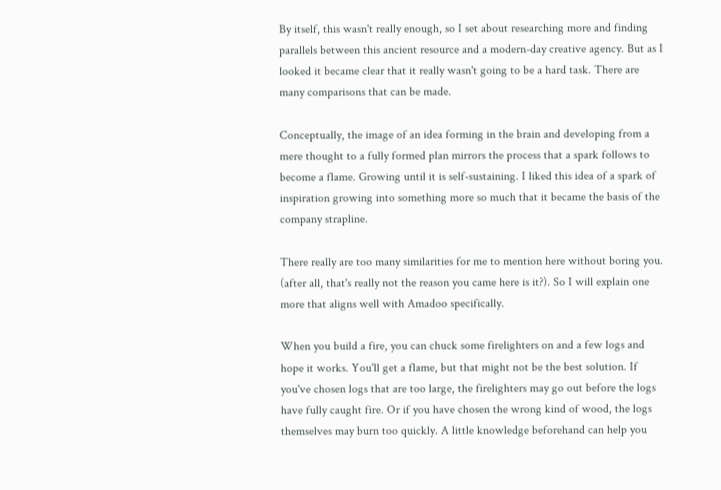By itself, this wasn't really enough, so I set about researching more and finding parallels between this ancient resource and a modern-day creative agency. But as I looked it became clear that it really wasn't going to be a hard task. There are many comparisons that can be made.

Conceptually, the image of an idea forming in the brain and developing from a mere thought to a fully formed plan mirrors the process that a spark follows to become a flame. Growing until it is self-sustaining. I liked this idea of a spark of inspiration growing into something more so much that it became the basis of the company strapline.

There really are too many similarities for me to mention here without boring you. (after all, that's really not the reason you came here is it?). So I will explain one more that aligns well with Amadoo specifically.

When you build a fire, you can chuck some firelighters on and a few logs and hope it works. You'll get a flame, but that might not be the best solution. If you've chosen logs that are too large, the firelighters may go out before the logs have fully caught fire. Or if you have chosen the wrong kind of wood, the logs themselves may burn too quickly. A little knowledge beforehand can help you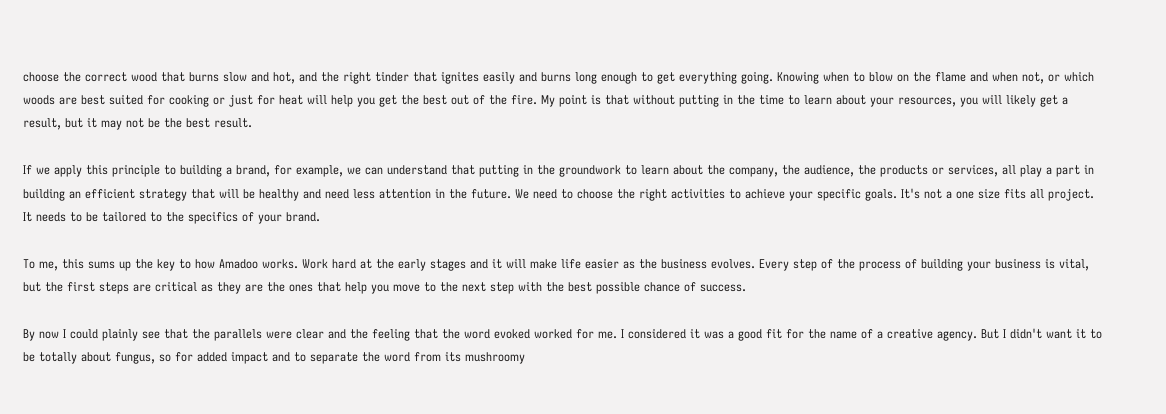choose the correct wood that burns slow and hot, and the right tinder that ignites easily and burns long enough to get everything going. Knowing when to blow on the flame and when not, or which woods are best suited for cooking or just for heat will help you get the best out of the fire. My point is that without putting in the time to learn about your resources, you will likely get a result, but it may not be the best result.

If we apply this principle to building a brand, for example, we can understand that putting in the groundwork to learn about the company, the audience, the products or services, all play a part in building an efficient strategy that will be healthy and need less attention in the future. We need to choose the right activities to achieve your specific goals. It's not a one size fits all project. It needs to be tailored to the specifics of your brand.

To me, this sums up the key to how Amadoo works. Work hard at the early stages and it will make life easier as the business evolves. Every step of the process of building your business is vital, but the first steps are critical as they are the ones that help you move to the next step with the best possible chance of success.

By now I could plainly see that the parallels were clear and the feeling that the word evoked worked for me. I considered it was a good fit for the name of a creative agency. But I didn't want it to be totally about fungus, so for added impact and to separate the word from its mushroomy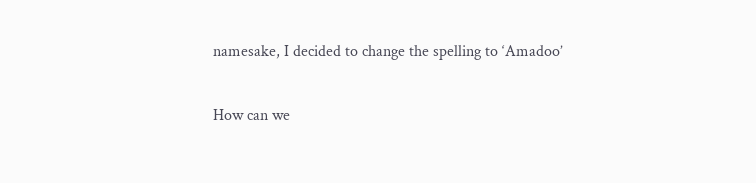namesake, I decided to change the spelling to ‘Amadoo’

How can we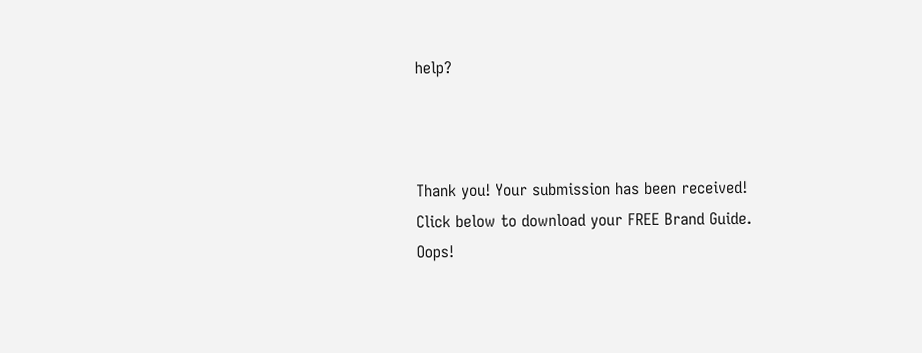help?



Thank you! Your submission has been received!
Click below to download your FREE Brand Guide.
Oops!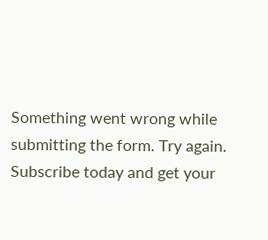Something went wrong while submitting the form. Try again.
Subscribe today and get your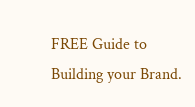FREE Guide to Building your Brand.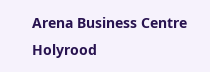Arena Business Centre
Holyrood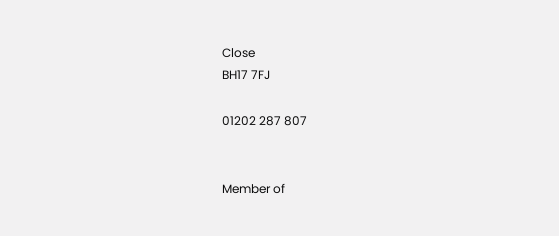Close
BH17 7FJ

01202 287 807


Member of